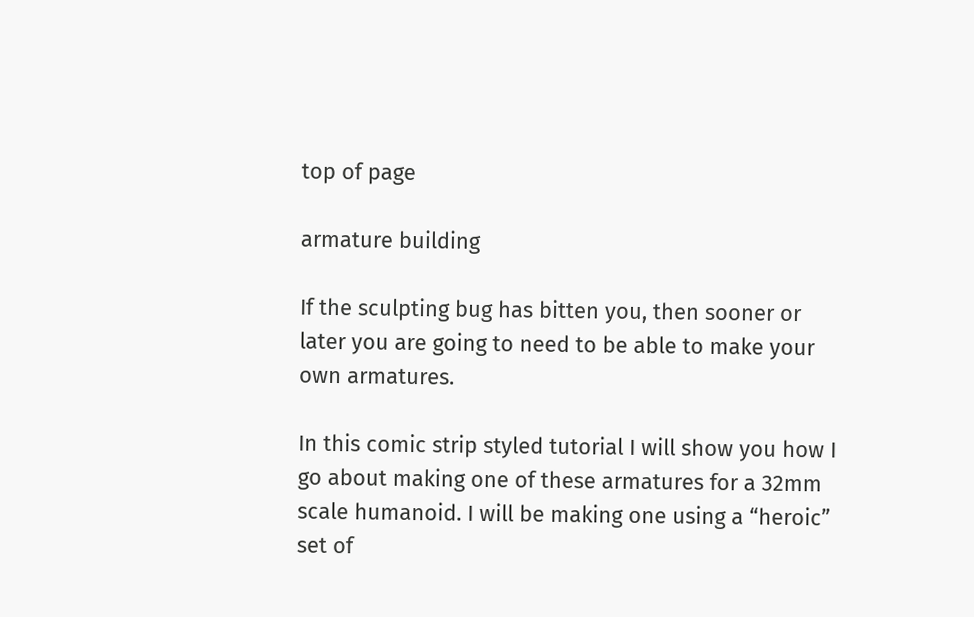top of page

armature building

If the sculpting bug has bitten you, then sooner or later you are going to need to be able to make your own armatures.

In this comic strip styled tutorial I will show you how I go about making one of these armatures for a 32mm scale humanoid. I will be making one using a “heroic” set of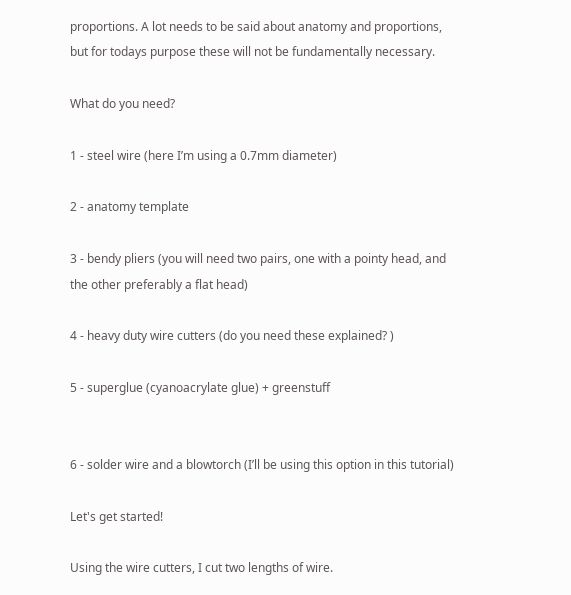proportions. A lot needs to be said about anatomy and proportions, but for todays purpose these will not be fundamentally necessary.

What do you need?

1 - steel wire (here I’m using a 0.7mm diameter)

2 - anatomy template

3 - bendy pliers (you will need two pairs, one with a pointy head, and the other preferably a flat head)

4 - heavy duty wire cutters (do you need these explained? )

5 - superglue (cyanoacrylate glue) + greenstuff


6 - solder wire and a blowtorch (I’ll be using this option in this tutorial)

Let's get started!

Using the wire cutters, I cut two lengths of wire.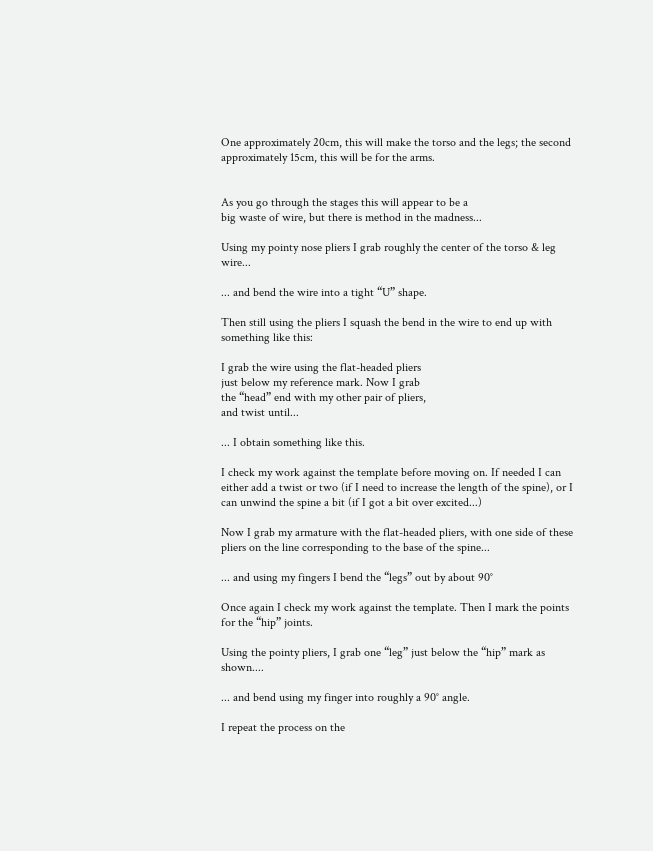One approximately 20cm, this will make the torso and the legs; the second approximately 15cm, this will be for the arms.


As you go through the stages this will appear to be a
big waste of wire, but there is method in the madness...

Using my pointy nose pliers I grab roughly the center of the torso & leg wire...

... and bend the wire into a tight “U” shape.

Then still using the pliers I squash the bend in the wire to end up with something like this:

I grab the wire using the flat-headed pliers
just below my reference mark. Now I grab
the “head” end with my other pair of pliers,
and twist until...

... I obtain something like this.

I check my work against the template before moving on. If needed I can either add a twist or two (if I need to increase the length of the spine), or I can unwind the spine a bit (if I got a bit over excited...)

Now I grab my armature with the flat-headed pliers, with one side of these pliers on the line corresponding to the base of the spine...

... and using my fingers I bend the “legs” out by about 90°

Once again I check my work against the template. Then I mark the points for the “hip” joints.

Using the pointy pliers, I grab one “leg” just below the “hip” mark as shown....

... and bend using my finger into roughly a 90° angle.

I repeat the process on the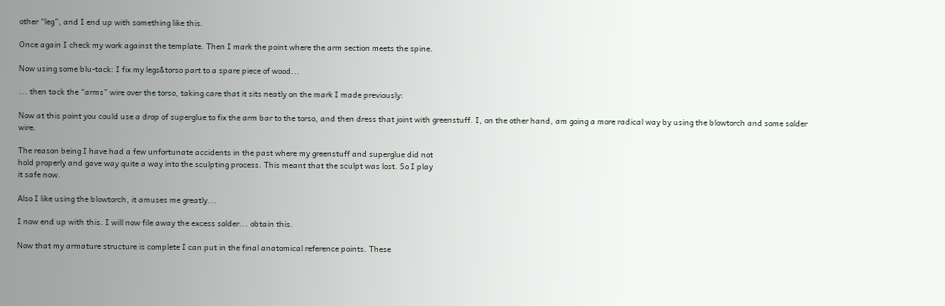other “leg”, and I end up with something like this.

Once again I check my work against the template. Then I mark the point where the arm section meets the spine.

Now using some blu-tack: I fix my legs&torso part to a spare piece of wood...

... then tack the “arms” wire over the torso, taking care that it sits neatly on the mark I made previously:

Now at this point you could use a drop of superglue to fix the arm bar to the torso, and then dress that joint with greenstuff. I, on the other hand, am going a more radical way by using the blowtorch and some solder wire.

The reason being I have had a few unfortunate accidents in the past where my greenstuff and superglue did not
hold properly and gave way quite a way into the sculpting process. This meant that the sculpt was lost. So I play
it safe now.

Also I like using the blowtorch, it amuses me greatly...

I now end up with this. I will now file away the excess solder... obtain this.

Now that my armature structure is complete I can put in the final anatomical reference points. These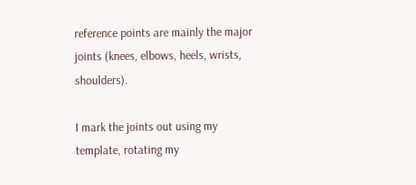reference points are mainly the major joints (knees, elbows, heels, wrists, shoulders).

I mark the joints out using my template, rotating my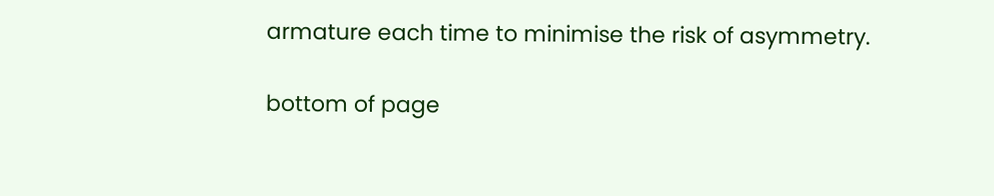armature each time to minimise the risk of asymmetry.

bottom of page